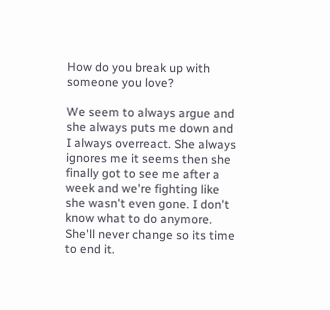How do you break up with someone you love?

We seem to always argue and she always puts me down and I always overreact. She always ignores me it seems then she finally got to see me after a week and we're fighting like she wasn't even gone. I don't know what to do anymore. She'll never change so its time to end it.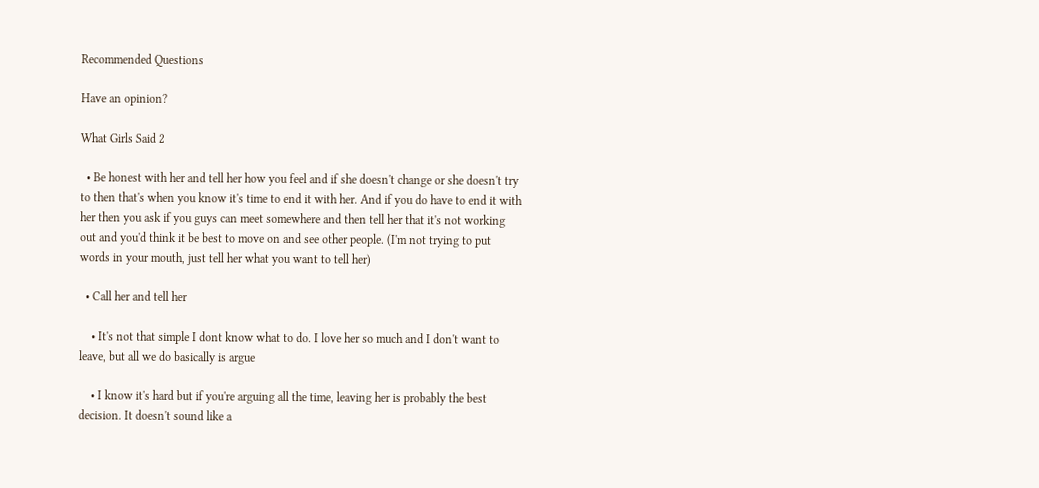Recommended Questions

Have an opinion?

What Girls Said 2

  • Be honest with her and tell her how you feel and if she doesn't change or she doesn't try to then that's when you know it's time to end it with her. And if you do have to end it with her then you ask if you guys can meet somewhere and then tell her that it's not working out and you'd think it be best to move on and see other people. (I'm not trying to put words in your mouth, just tell her what you want to tell her)

  • Call her and tell her

    • It's not that simple I dont know what to do. I love her so much and I don't want to leave, but all we do basically is argue

    • I know it's hard but if you're arguing all the time, leaving her is probably the best decision. It doesn't sound like a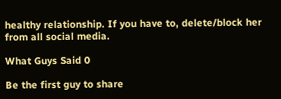healthy relationship. If you have to, delete/block her from all social media.

What Guys Said 0

Be the first guy to share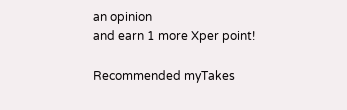an opinion
and earn 1 more Xper point!

Recommended myTakes